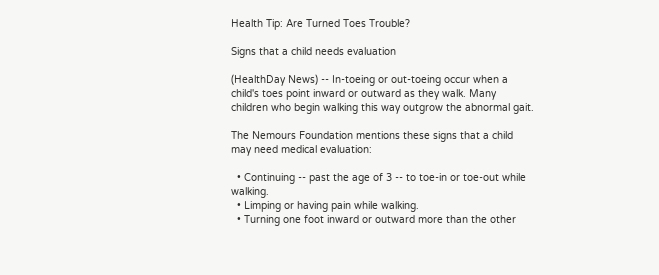Health Tip: Are Turned Toes Trouble?

Signs that a child needs evaluation

(HealthDay News) -- In-toeing or out-toeing occur when a child's toes point inward or outward as they walk. Many children who begin walking this way outgrow the abnormal gait.

The Nemours Foundation mentions these signs that a child may need medical evaluation:

  • Continuing -- past the age of 3 -- to toe-in or toe-out while walking.
  • Limping or having pain while walking.
  • Turning one foot inward or outward more than the other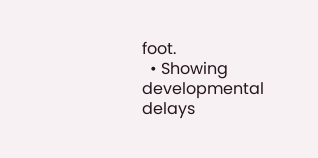foot.
  • Showing developmental delays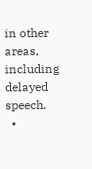in other areas, including delayed speech.
  •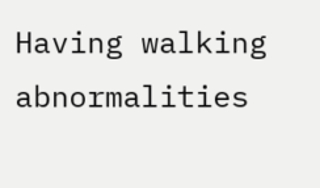Having walking abnormalities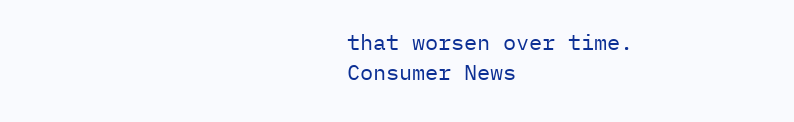that worsen over time.
Consumer News